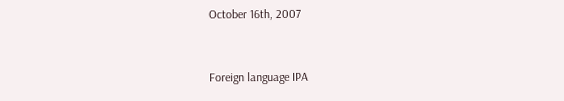October 16th, 2007


Foreign language IPA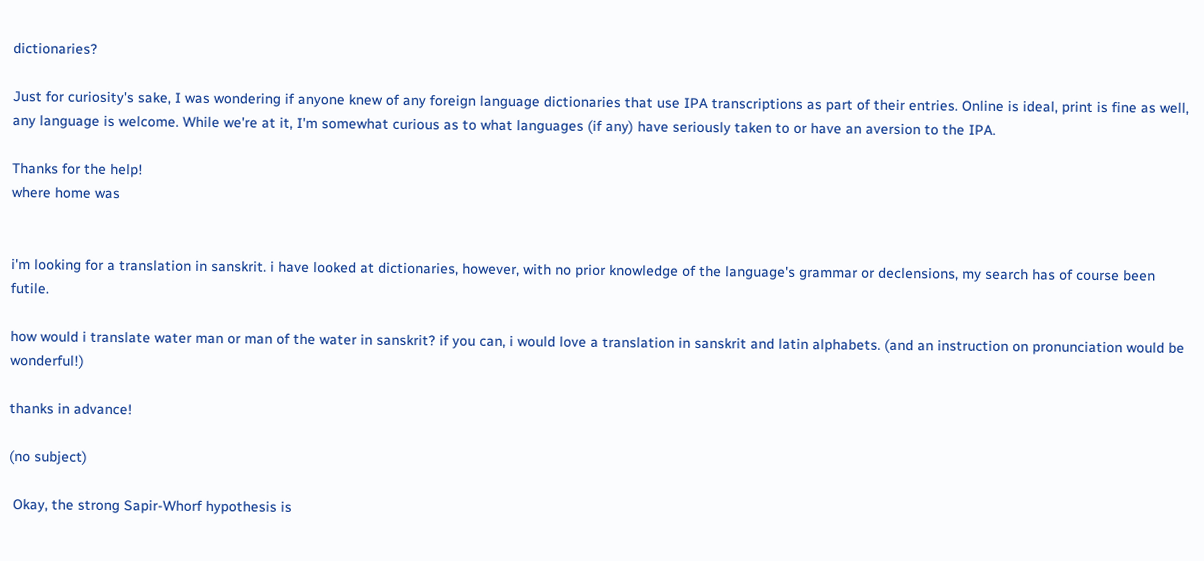dictionaries?

Just for curiosity's sake, I was wondering if anyone knew of any foreign language dictionaries that use IPA transcriptions as part of their entries. Online is ideal, print is fine as well, any language is welcome. While we're at it, I'm somewhat curious as to what languages (if any) have seriously taken to or have an aversion to the IPA.

Thanks for the help!
where home was


i'm looking for a translation in sanskrit. i have looked at dictionaries, however, with no prior knowledge of the language's grammar or declensions, my search has of course been futile.

how would i translate water man or man of the water in sanskrit? if you can, i would love a translation in sanskrit and latin alphabets. (and an instruction on pronunciation would be wonderful!)

thanks in advance!

(no subject)

 Okay, the strong Sapir-Whorf hypothesis is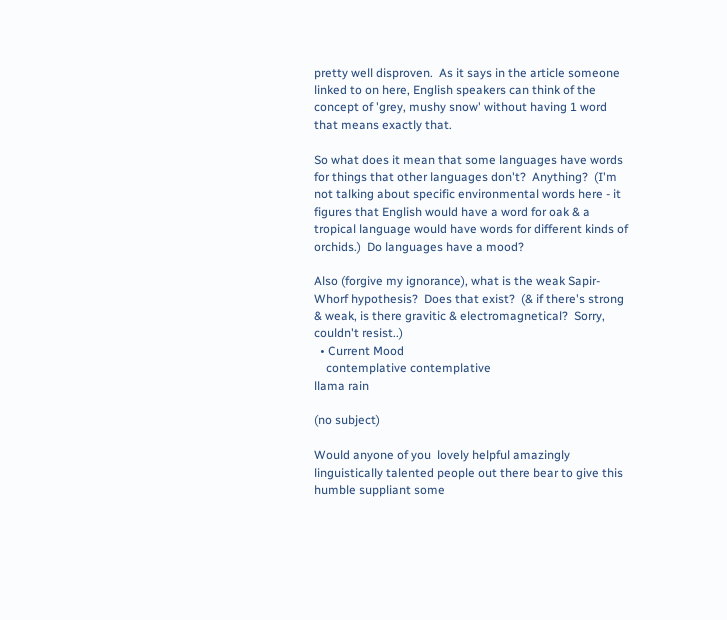pretty well disproven.  As it says in the article someone linked to on here, English speakers can think of the concept of 'grey, mushy snow' without having 1 word that means exactly that.

So what does it mean that some languages have words for things that other languages don't?  Anything?  (I'm not talking about specific environmental words here - it figures that English would have a word for oak & a tropical language would have words for different kinds of orchids.)  Do languages have a mood?

Also (forgive my ignorance), what is the weak Sapir-Whorf hypothesis?  Does that exist?  (& if there's strong & weak, is there gravitic & electromagnetical?  Sorry, couldn't resist..)
  • Current Mood
    contemplative contemplative
llama rain

(no subject)

Would anyone of you  lovely helpful amazingly linguistically talented people out there bear to give this humble suppliant some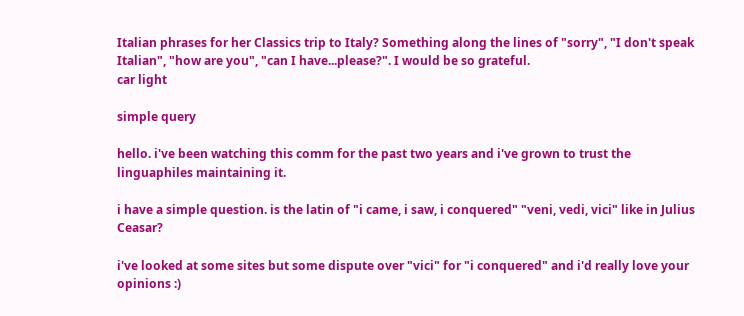Italian phrases for her Classics trip to Italy? Something along the lines of "sorry", "I don't speak Italian", "how are you", "can I have...please?". I would be so grateful.
car light

simple query

hello. i've been watching this comm for the past two years and i've grown to trust the linguaphiles maintaining it.

i have a simple question. is the latin of "i came, i saw, i conquered" "veni, vedi, vici" like in Julius Ceasar?

i've looked at some sites but some dispute over "vici" for "i conquered" and i'd really love your opinions :)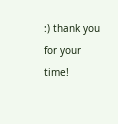:) thank you for your time!